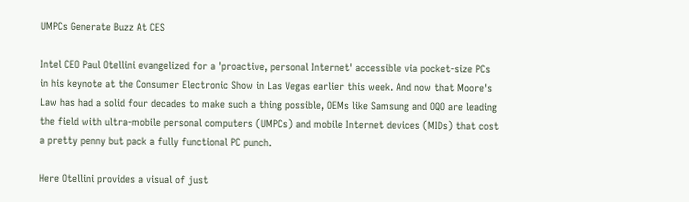UMPCs Generate Buzz At CES

Intel CEO Paul Otellini evangelized for a 'proactive, personal Internet' accessible via pocket-size PCs in his keynote at the Consumer Electronic Show in Las Vegas earlier this week. And now that Moore's Law has had a solid four decades to make such a thing possible, OEMs like Samsung and OQO are leading the field with ultra-mobile personal computers (UMPCs) and mobile Internet devices (MIDs) that cost a pretty penny but pack a fully functional PC punch.

Here Otellini provides a visual of just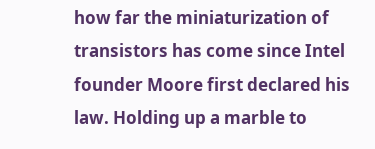how far the miniaturization of transistors has come since Intel founder Moore first declared his law. Holding up a marble to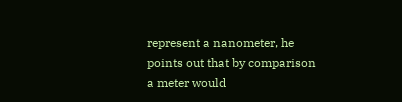represent a nanometer, he points out that by comparison a meter would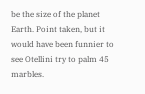be the size of the planet Earth. Point taken, but it would have been funnier to see Otellini try to palm 45 marbles.